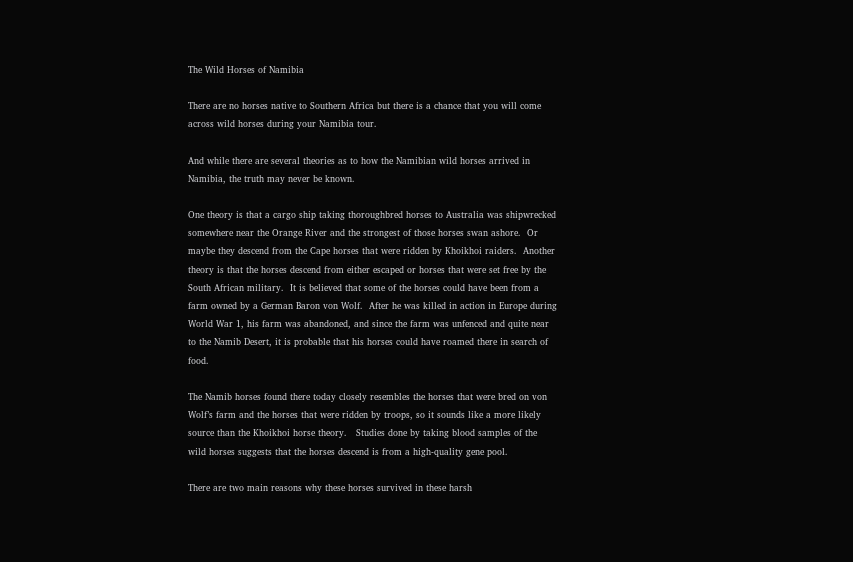The Wild Horses of Namibia

There are no horses native to Southern Africa but there is a chance that you will come across wild horses during your Namibia tour.

And while there are several theories as to how the Namibian wild horses arrived in Namibia, the truth may never be known.

One theory is that a cargo ship taking thoroughbred horses to Australia was shipwrecked somewhere near the Orange River and the strongest of those horses swan ashore.  Or maybe they descend from the Cape horses that were ridden by Khoikhoi raiders.  Another theory is that the horses descend from either escaped or horses that were set free by the South African military.  It is believed that some of the horses could have been from a farm owned by a German Baron von Wolf.  After he was killed in action in Europe during World War 1, his farm was abandoned, and since the farm was unfenced and quite near to the Namib Desert, it is probable that his horses could have roamed there in search of food.

The Namib horses found there today closely resembles the horses that were bred on von Wolf’s farm and the horses that were ridden by troops, so it sounds like a more likely source than the Khoikhoi horse theory.   Studies done by taking blood samples of the wild horses suggests that the horses descend is from a high-quality gene pool.

There are two main reasons why these horses survived in these harsh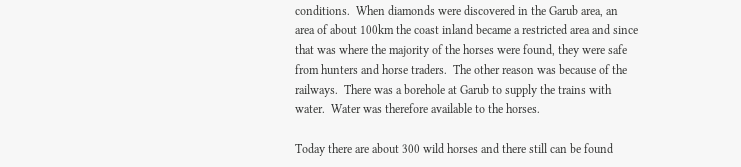conditions.  When diamonds were discovered in the Garub area, an area of about 100km the coast inland became a restricted area and since that was where the majority of the horses were found, they were safe from hunters and horse traders.  The other reason was because of the railways.  There was a borehole at Garub to supply the trains with water.  Water was therefore available to the horses.

Today there are about 300 wild horses and there still can be found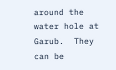around the water hole at Garub.  They can be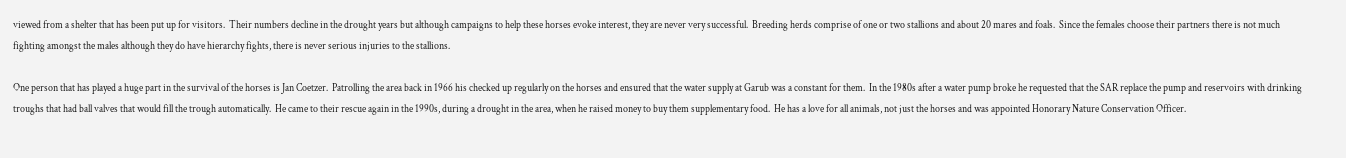viewed from a shelter that has been put up for visitors.  Their numbers decline in the drought years but although campaigns to help these horses evoke interest, they are never very successful.  Breeding herds comprise of one or two stallions and about 20 mares and foals.  Since the females choose their partners there is not much fighting amongst the males although they do have hierarchy fights, there is never serious injuries to the stallions.

One person that has played a huge part in the survival of the horses is Jan Coetzer.  Patrolling the area back in 1966 his checked up regularly on the horses and ensured that the water supply at Garub was a constant for them.  In the 1980s after a water pump broke he requested that the SAR replace the pump and reservoirs with drinking troughs that had ball valves that would fill the trough automatically.  He came to their rescue again in the 1990s, during a drought in the area, when he raised money to buy them supplementary food.  He has a love for all animals, not just the horses and was appointed Honorary Nature Conservation Officer.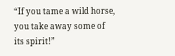“If you tame a wild horse, you take away some of its spirit!”